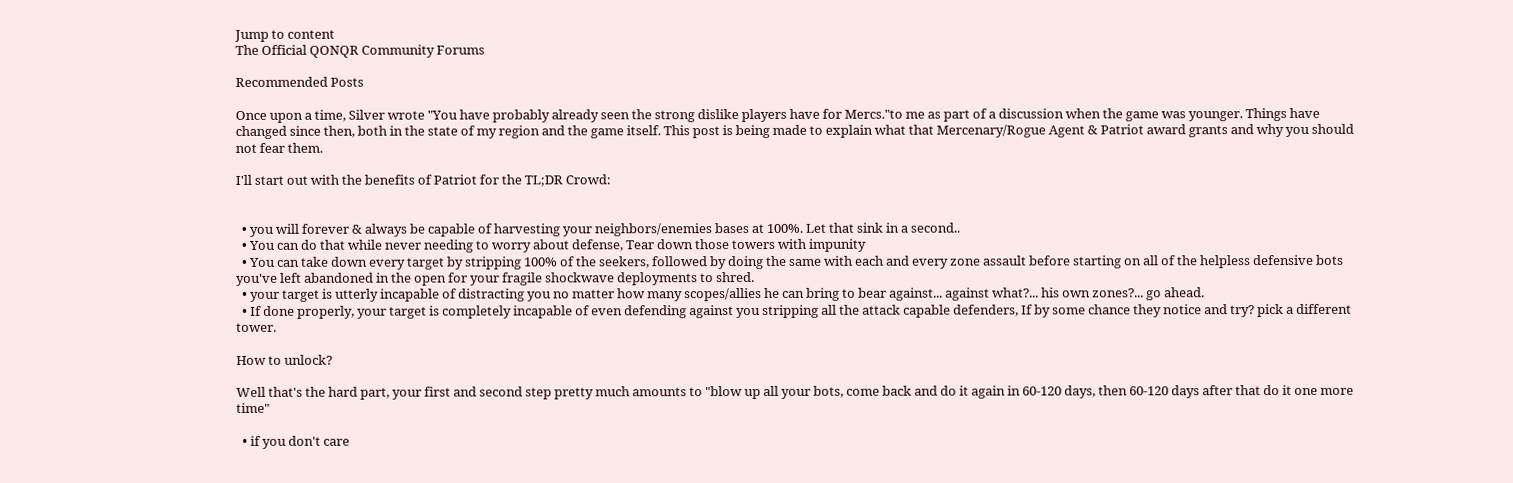Jump to content
The Official QONQR Community Forums

Recommended Posts

Once upon a time, Silver wrote "You have probably already seen the strong dislike players have for Mercs."to me as part of a discussion when the game was younger. Things have changed since then, both in the state of my region and the game itself. This post is being made to explain what that Mercenary/Rogue Agent & Patriot award grants and why you should not fear them.

I'll start out with the benefits of Patriot for the TL;DR Crowd:


  • you will forever & always be capable of harvesting your neighbors/enemies bases at 100%. Let that sink in a second..
  • You can do that while never needing to worry about defense, Tear down those towers with impunity
  • You can take down every target by stripping 100% of the seekers, followed by doing the same with each and every zone assault before starting on all of the helpless defensive bots you've left abandoned in the open for your fragile shockwave deployments to shred.
  • your target is utterly incapable of distracting you no matter how many scopes/allies he can bring to bear against... against what?... his own zones?... go ahead.
  • If done properly, your target is completely incapable of even defending against you stripping all the attack capable defenders, If by some chance they notice and try? pick a different tower.

How to unlock?

Well that's the hard part, your first and second step pretty much amounts to "blow up all your bots, come back and do it again in 60-120 days, then 60-120 days after that do it one more time"

  • if you don't care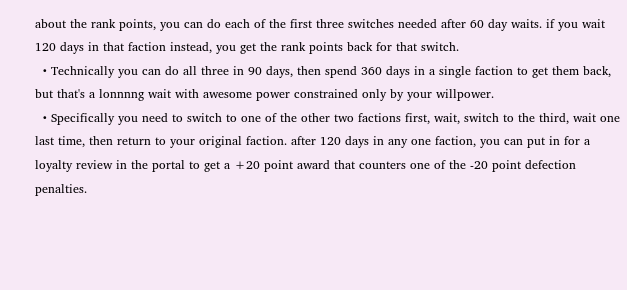about the rank points, you can do each of the first three switches needed after 60 day waits. if you wait 120 days in that faction instead, you get the rank points back for that switch.
  • Technically you can do all three in 90 days, then spend 360 days in a single faction to get them back, but that's a lonnnng wait with awesome power constrained only by your willpower.
  • Specifically you need to switch to one of the other two factions first, wait, switch to the third, wait one last time, then return to your original faction. after 120 days in any one faction, you can put in for a loyalty review in the portal to get a +20 point award that counters one of the -20 point defection penalties.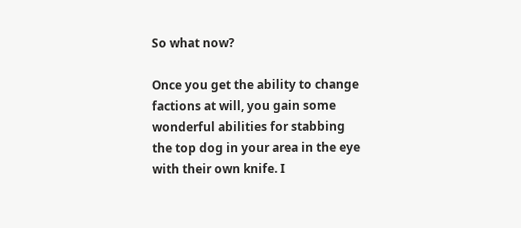So what now?

Once you get the ability to change factions at will, you gain some wonderful abilities for stabbing the top dog in your area in the eye with their own knife. I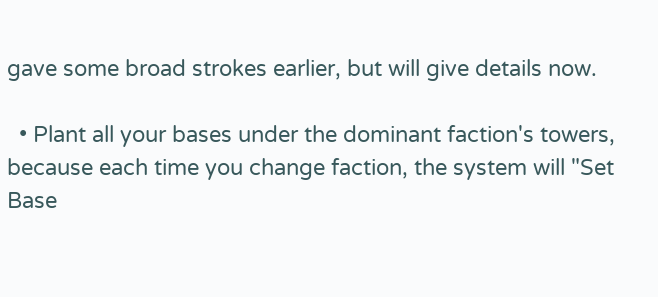gave some broad strokes earlier, but will give details now.

  • Plant all your bases under the dominant faction's towers, because each time you change faction, the system will "Set Base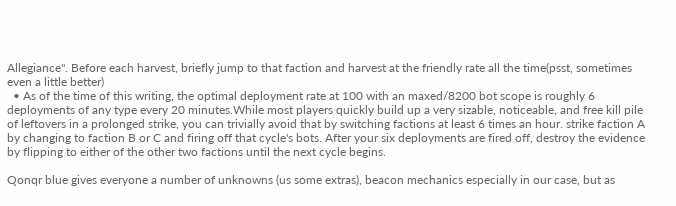Allegiance". Before each harvest, briefly jump to that faction and harvest at the friendly rate all the time(psst, sometimes even a little better)
  • As of the time of this writing, the optimal deployment rate at 100 with an maxed/8200 bot scope is roughly 6 deployments of any type every 20 minutes.While most players quickly build up a very sizable, noticeable, and free kill pile of leftovers in a prolonged strike, you can trivially avoid that by switching factions at least 6 times an hour. strike faction A by changing to faction B or C and firing off that cycle's bots. After your six deployments are fired off, destroy the evidence by flipping to either of the other two factions until the next cycle begins.

Qonqr blue gives everyone a number of unknowns (us some extras), beacon mechanics especially in our case, but as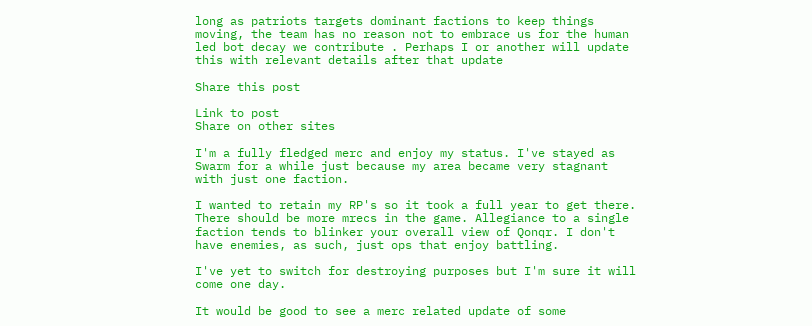long as patriots targets dominant factions to keep things moving, the team has no reason not to embrace us for the human led bot decay we contribute . Perhaps I or another will update this with relevant details after that update

Share this post

Link to post
Share on other sites

I'm a fully fledged merc and enjoy my status. I've stayed as Swarm for a while just because my area became very stagnant with just one faction.

I wanted to retain my RP's so it took a full year to get there. There should be more mrecs in the game. Allegiance to a single faction tends to blinker your overall view of Qonqr. I don't have enemies, as such, just ops that enjoy battling.

I've yet to switch for destroying purposes but I'm sure it will come one day.

It would be good to see a merc related update of some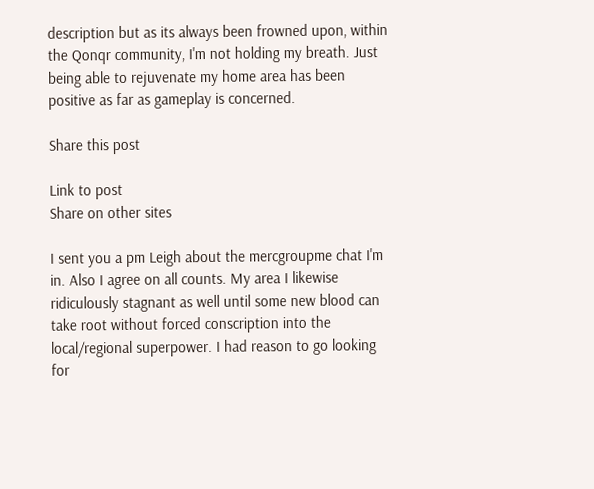description but as its always been frowned upon, within the Qonqr community, I'm not holding my breath. Just being able to rejuvenate my home area has been positive as far as gameplay is concerned.

Share this post

Link to post
Share on other sites

I sent you a pm Leigh about the mercgroupme chat I'm in. Also I agree on all counts. My area I likewise ridiculously stagnant as well until some new blood can take root without forced conscription into the local/regional superpower. I had reason to go looking for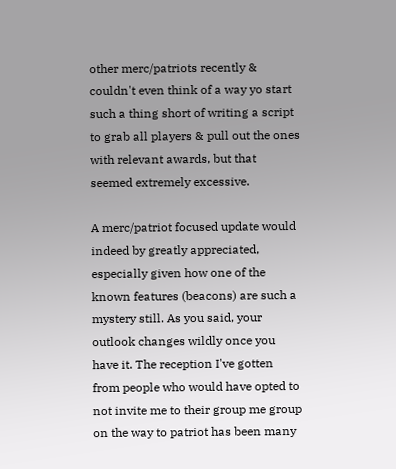other merc/patriots recently & couldn't even think of a way yo start such a thing short of writing a script to grab all players & pull out the ones with relevant awards, but that seemed extremely excessive.

A merc/patriot focused update would indeed by greatly appreciated, especially given how one of the known features (beacons) are such a mystery still. As you said, your outlook changes wildly once you have it. The reception I've gotten from people who would have opted to not invite me to their group me group on the way to patriot has been many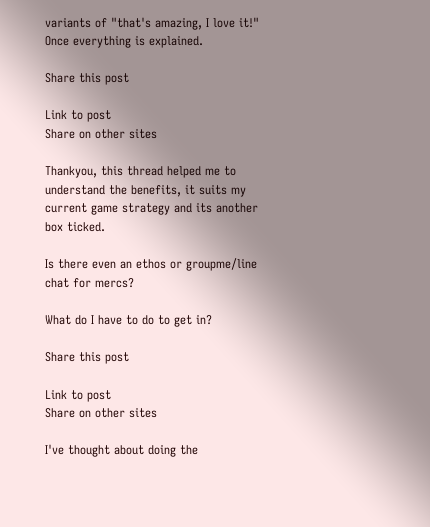variants of "that's amazing, I love it!" Once everything is explained.

Share this post

Link to post
Share on other sites

Thankyou, this thread helped me to understand the benefits, it suits my current game strategy and its another box ticked.

Is there even an ethos or groupme/line chat for mercs?

What do I have to do to get in?

Share this post

Link to post
Share on other sites

I've thought about doing the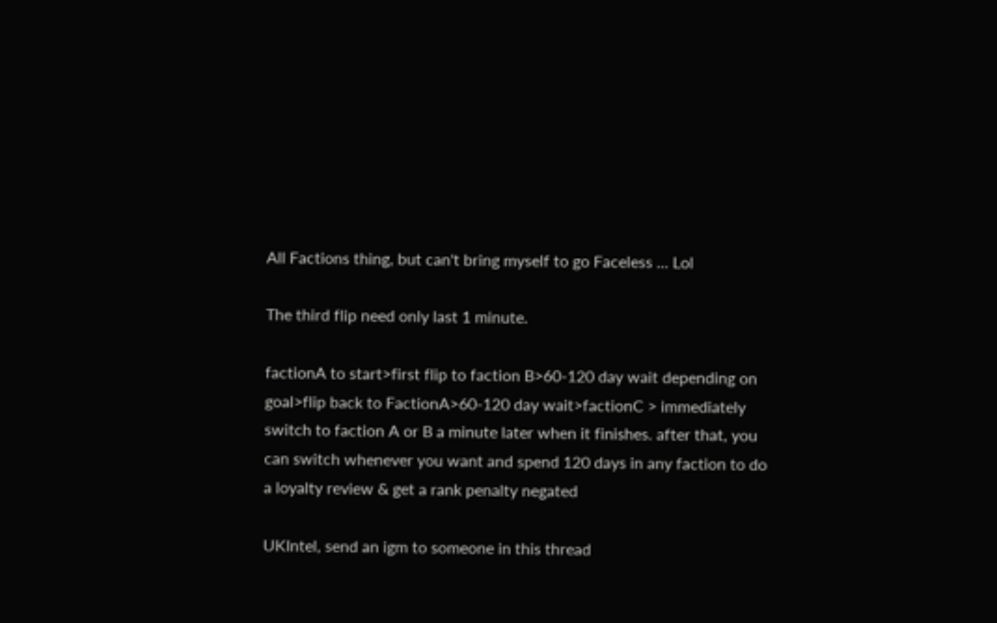All Factions thing, but can't bring myself to go Faceless ... Lol

The third flip need only last 1 minute.

factionA to start>first flip to faction B>60-120 day wait depending on goal>flip back to FactionA>60-120 day wait>factionC > immediately switch to faction A or B a minute later when it finishes. after that, you can switch whenever you want and spend 120 days in any faction to do a loyalty review & get a rank penalty negated

UKIntel, send an igm to someone in this thread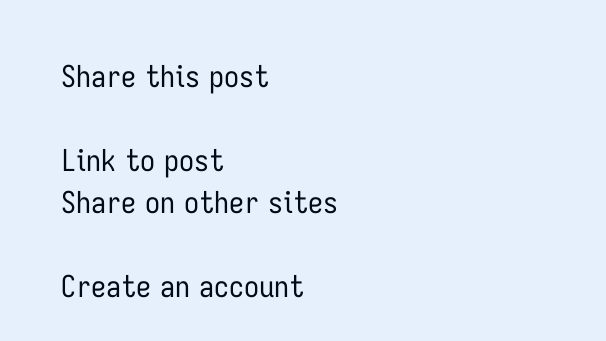Share this post

Link to post
Share on other sites

Create an account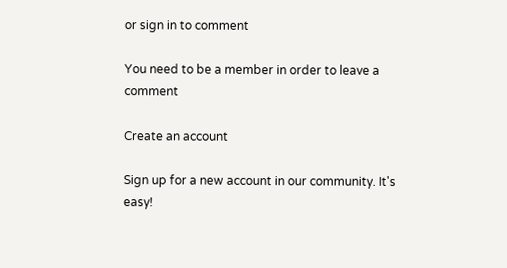or sign in to comment

You need to be a member in order to leave a comment

Create an account

Sign up for a new account in our community. It's easy!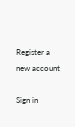Register a new account

Sign in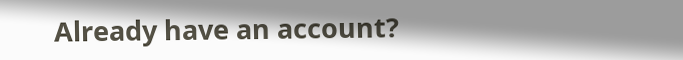Already have an account?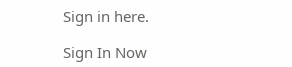Sign in here.

Sign In Now